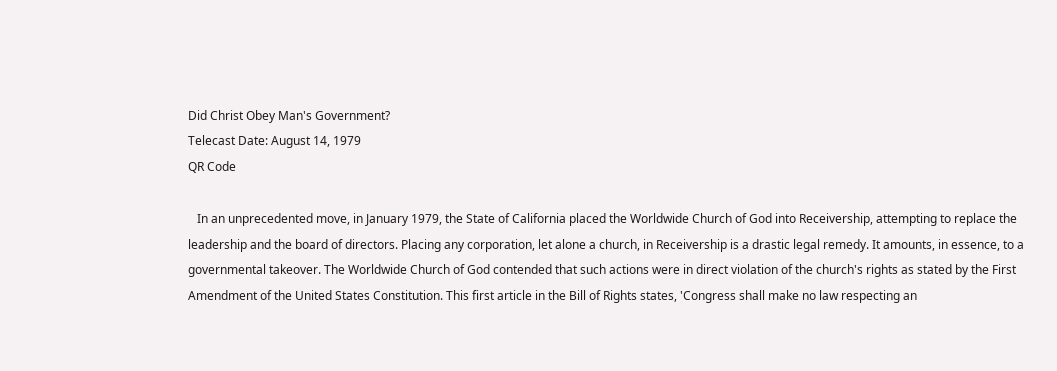Did Christ Obey Man's Government?
Telecast Date: August 14, 1979
QR Code

   In an unprecedented move, in January 1979, the State of California placed the Worldwide Church of God into Receivership, attempting to replace the leadership and the board of directors. Placing any corporation, let alone a church, in Receivership is a drastic legal remedy. It amounts, in essence, to a governmental takeover. The Worldwide Church of God contended that such actions were in direct violation of the church's rights as stated by the First Amendment of the United States Constitution. This first article in the Bill of Rights states, 'Congress shall make no law respecting an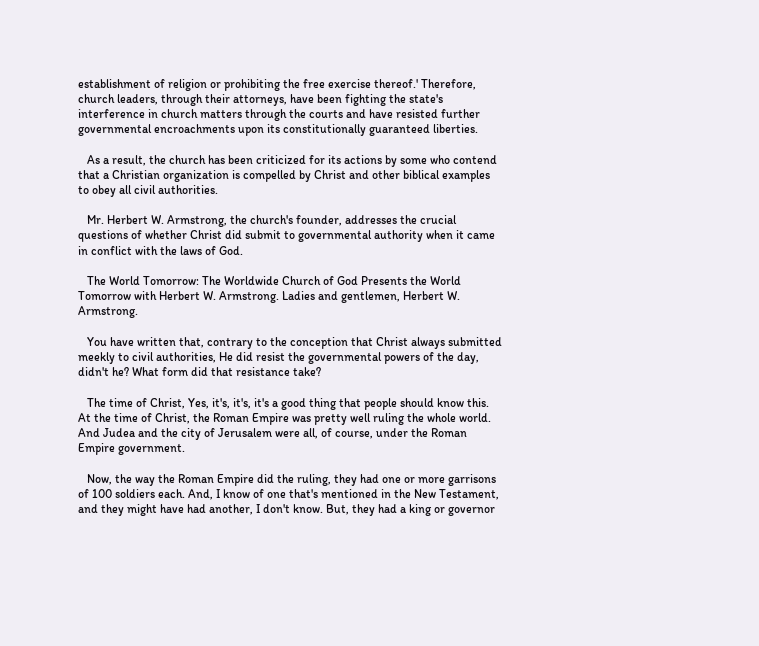establishment of religion or prohibiting the free exercise thereof.' Therefore, church leaders, through their attorneys, have been fighting the state's interference in church matters through the courts and have resisted further governmental encroachments upon its constitutionally guaranteed liberties.

   As a result, the church has been criticized for its actions by some who contend that a Christian organization is compelled by Christ and other biblical examples to obey all civil authorities.

   Mr. Herbert W. Armstrong, the church's founder, addresses the crucial questions of whether Christ did submit to governmental authority when it came in conflict with the laws of God.

   The World Tomorrow: The Worldwide Church of God Presents the World Tomorrow with Herbert W. Armstrong. Ladies and gentlemen, Herbert W. Armstrong.

   You have written that, contrary to the conception that Christ always submitted meekly to civil authorities, He did resist the governmental powers of the day, didn't he? What form did that resistance take?

   The time of Christ, Yes, it's, it's, it's a good thing that people should know this. At the time of Christ, the Roman Empire was pretty well ruling the whole world. And Judea and the city of Jerusalem were all, of course, under the Roman Empire government.

   Now, the way the Roman Empire did the ruling, they had one or more garrisons of 100 soldiers each. And, I know of one that's mentioned in the New Testament, and they might have had another, I don't know. But, they had a king or governor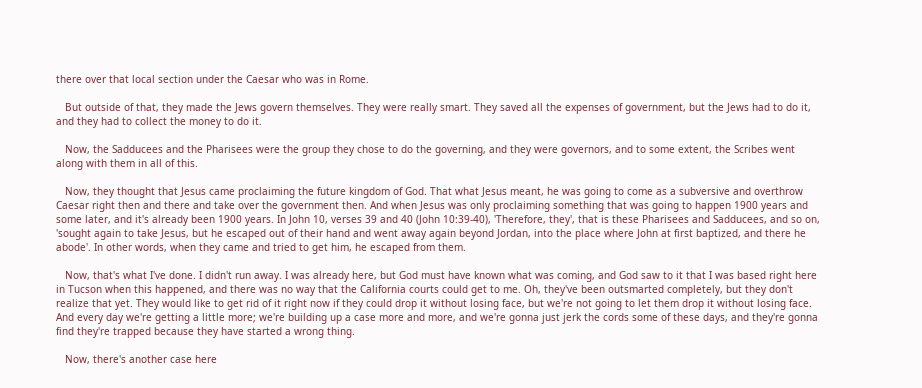there over that local section under the Caesar who was in Rome.

   But outside of that, they made the Jews govern themselves. They were really smart. They saved all the expenses of government, but the Jews had to do it, and they had to collect the money to do it.

   Now, the Sadducees and the Pharisees were the group they chose to do the governing, and they were governors, and to some extent, the Scribes went along with them in all of this.

   Now, they thought that Jesus came proclaiming the future kingdom of God. That what Jesus meant, he was going to come as a subversive and overthrow Caesar right then and there and take over the government then. And when Jesus was only proclaiming something that was going to happen 1900 years and some later, and it's already been 1900 years. In John 10, verses 39 and 40 (John 10:39-40), 'Therefore, they', that is these Pharisees and Sadducees, and so on, 'sought again to take Jesus, but he escaped out of their hand and went away again beyond Jordan, into the place where John at first baptized, and there he abode'. In other words, when they came and tried to get him, he escaped from them.

   Now, that's what I've done. I didn't run away. I was already here, but God must have known what was coming, and God saw to it that I was based right here in Tucson when this happened, and there was no way that the California courts could get to me. Oh, they've been outsmarted completely, but they don't realize that yet. They would like to get rid of it right now if they could drop it without losing face, but we're not going to let them drop it without losing face. And every day we're getting a little more; we're building up a case more and more, and we're gonna just jerk the cords some of these days, and they're gonna find they're trapped because they have started a wrong thing.

   Now, there's another case here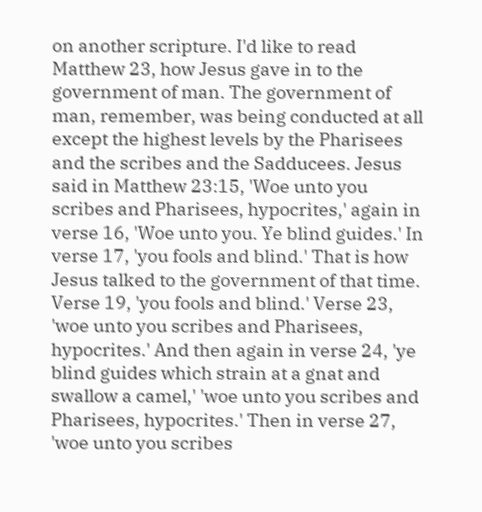on another scripture. I'd like to read Matthew 23, how Jesus gave in to the government of man. The government of man, remember, was being conducted at all except the highest levels by the Pharisees and the scribes and the Sadducees. Jesus said in Matthew 23:15, 'Woe unto you scribes and Pharisees, hypocrites,' again in verse 16, 'Woe unto you. Ye blind guides.' In verse 17, 'you fools and blind.' That is how Jesus talked to the government of that time. Verse 19, 'you fools and blind.' Verse 23, 'woe unto you scribes and Pharisees, hypocrites.' And then again in verse 24, 'ye blind guides which strain at a gnat and swallow a camel,' 'woe unto you scribes and Pharisees, hypocrites.' Then in verse 27, 'woe unto you scribes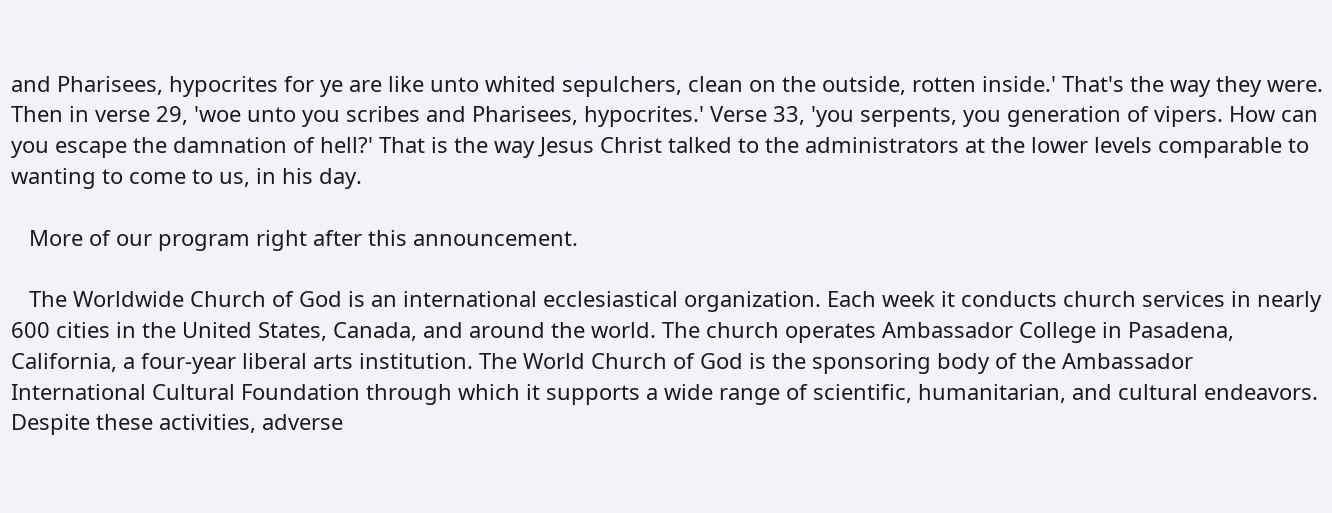and Pharisees, hypocrites for ye are like unto whited sepulchers, clean on the outside, rotten inside.' That's the way they were. Then in verse 29, 'woe unto you scribes and Pharisees, hypocrites.' Verse 33, 'you serpents, you generation of vipers. How can you escape the damnation of hell?' That is the way Jesus Christ talked to the administrators at the lower levels comparable to wanting to come to us, in his day.

   More of our program right after this announcement.

   The Worldwide Church of God is an international ecclesiastical organization. Each week it conducts church services in nearly 600 cities in the United States, Canada, and around the world. The church operates Ambassador College in Pasadena, California, a four-year liberal arts institution. The World Church of God is the sponsoring body of the Ambassador International Cultural Foundation through which it supports a wide range of scientific, humanitarian, and cultural endeavors. Despite these activities, adverse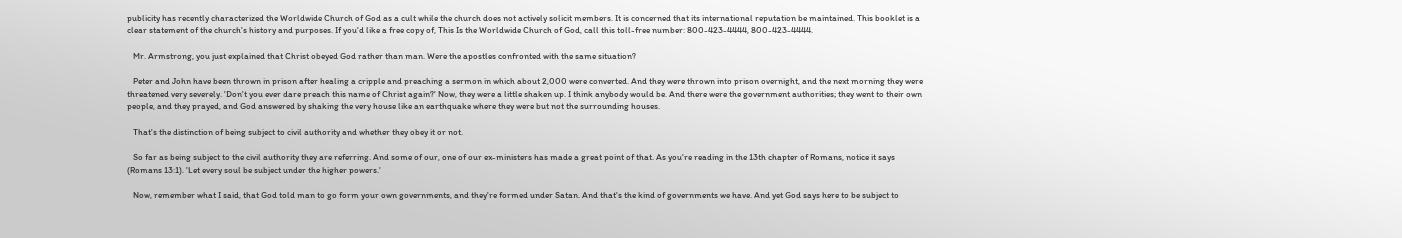publicity has recently characterized the Worldwide Church of God as a cult while the church does not actively solicit members. It is concerned that its international reputation be maintained. This booklet is a clear statement of the church's history and purposes. If you'd like a free copy of, This Is the Worldwide Church of God, call this toll-free number: 800-423-4444, 800-423-4444.

   Mr. Armstrong, you just explained that Christ obeyed God rather than man. Were the apostles confronted with the same situation?

   Peter and John have been thrown in prison after healing a cripple and preaching a sermon in which about 2,000 were converted. And they were thrown into prison overnight, and the next morning they were threatened very severely. 'Don't you ever dare preach this name of Christ again?' Now, they were a little shaken up. I think anybody would be. And there were the government authorities; they went to their own people, and they prayed, and God answered by shaking the very house like an earthquake where they were but not the surrounding houses.

   That's the distinction of being subject to civil authority and whether they obey it or not.

   So far as being subject to the civil authority they are referring. And some of our, one of our ex-ministers has made a great point of that. As you're reading in the 13th chapter of Romans, notice it says (Romans 13:1). 'Let every soul be subject under the higher powers.'

   Now, remember what I said, that God told man to go form your own governments, and they're formed under Satan. And that's the kind of governments we have. And yet God says here to be subject to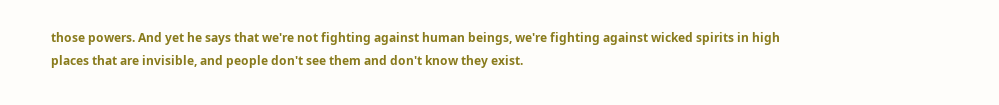those powers. And yet he says that we're not fighting against human beings, we're fighting against wicked spirits in high places that are invisible, and people don't see them and don't know they exist.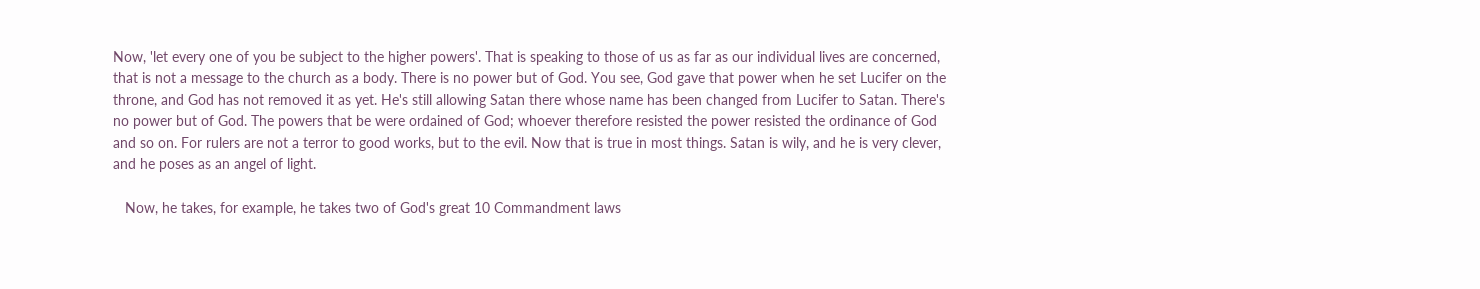Now, 'let every one of you be subject to the higher powers'. That is speaking to those of us as far as our individual lives are concerned, that is not a message to the church as a body. There is no power but of God. You see, God gave that power when he set Lucifer on the throne, and God has not removed it as yet. He's still allowing Satan there whose name has been changed from Lucifer to Satan. There's no power but of God. The powers that be were ordained of God; whoever therefore resisted the power resisted the ordinance of God and so on. For rulers are not a terror to good works, but to the evil. Now that is true in most things. Satan is wily, and he is very clever, and he poses as an angel of light.

   Now, he takes, for example, he takes two of God's great 10 Commandment laws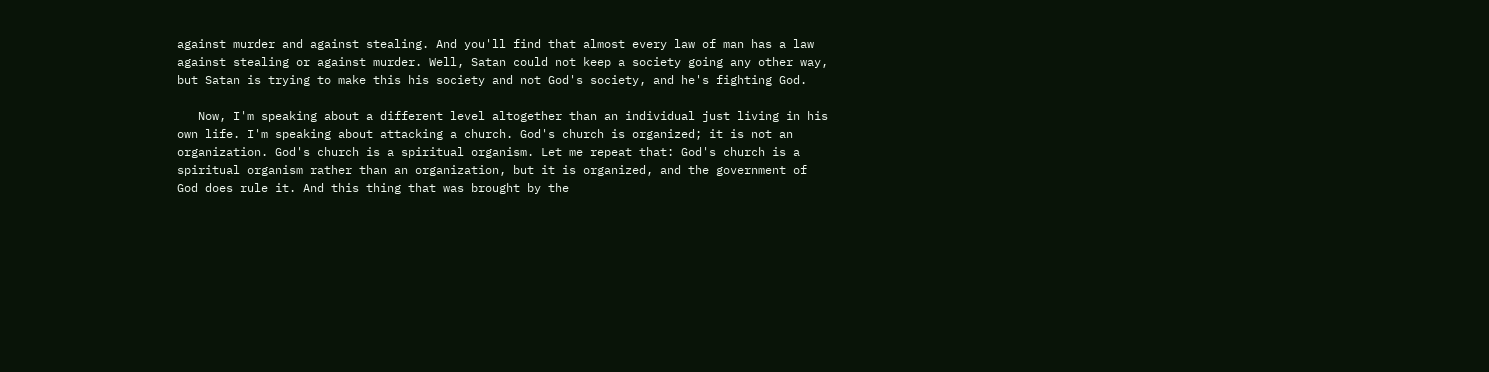against murder and against stealing. And you'll find that almost every law of man has a law against stealing or against murder. Well, Satan could not keep a society going any other way, but Satan is trying to make this his society and not God's society, and he's fighting God.

   Now, I'm speaking about a different level altogether than an individual just living in his own life. I'm speaking about attacking a church. God's church is organized; it is not an organization. God's church is a spiritual organism. Let me repeat that: God's church is a spiritual organism rather than an organization, but it is organized, and the government of God does rule it. And this thing that was brought by the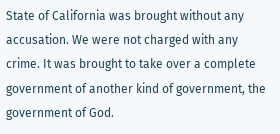State of California was brought without any accusation. We were not charged with any crime. It was brought to take over a complete government of another kind of government, the government of God.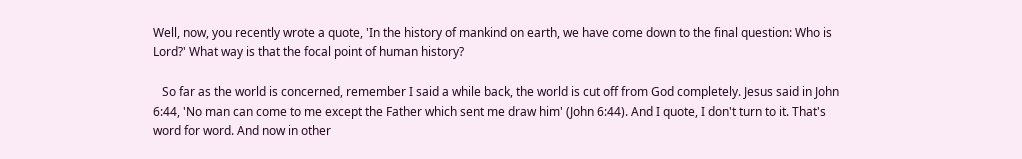Well, now, you recently wrote a quote, 'In the history of mankind on earth, we have come down to the final question: Who is Lord?' What way is that the focal point of human history?

   So far as the world is concerned, remember I said a while back, the world is cut off from God completely. Jesus said in John 6:44, 'No man can come to me except the Father which sent me draw him' (John 6:44). And I quote, I don't turn to it. That's word for word. And now in other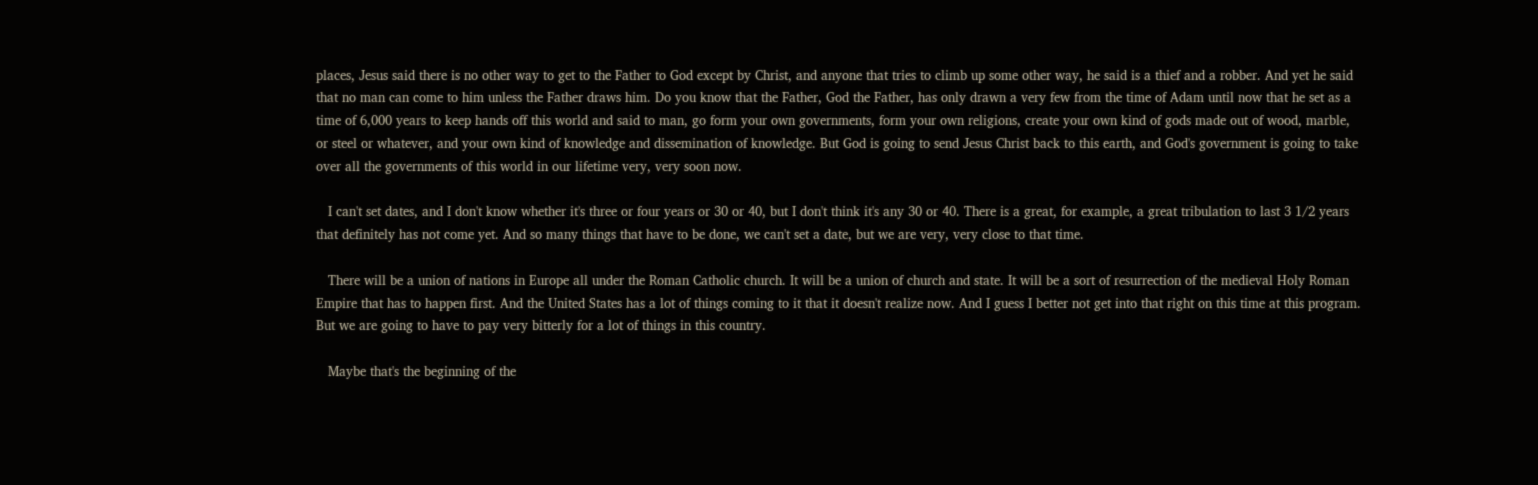places, Jesus said there is no other way to get to the Father to God except by Christ, and anyone that tries to climb up some other way, he said is a thief and a robber. And yet he said that no man can come to him unless the Father draws him. Do you know that the Father, God the Father, has only drawn a very few from the time of Adam until now that he set as a time of 6,000 years to keep hands off this world and said to man, go form your own governments, form your own religions, create your own kind of gods made out of wood, marble, or steel or whatever, and your own kind of knowledge and dissemination of knowledge. But God is going to send Jesus Christ back to this earth, and God's government is going to take over all the governments of this world in our lifetime very, very soon now.

   I can't set dates, and I don't know whether it's three or four years or 30 or 40, but I don't think it's any 30 or 40. There is a great, for example, a great tribulation to last 3 1/2 years that definitely has not come yet. And so many things that have to be done, we can't set a date, but we are very, very close to that time.

   There will be a union of nations in Europe all under the Roman Catholic church. It will be a union of church and state. It will be a sort of resurrection of the medieval Holy Roman Empire that has to happen first. And the United States has a lot of things coming to it that it doesn't realize now. And I guess I better not get into that right on this time at this program. But we are going to have to pay very bitterly for a lot of things in this country.

   Maybe that's the beginning of the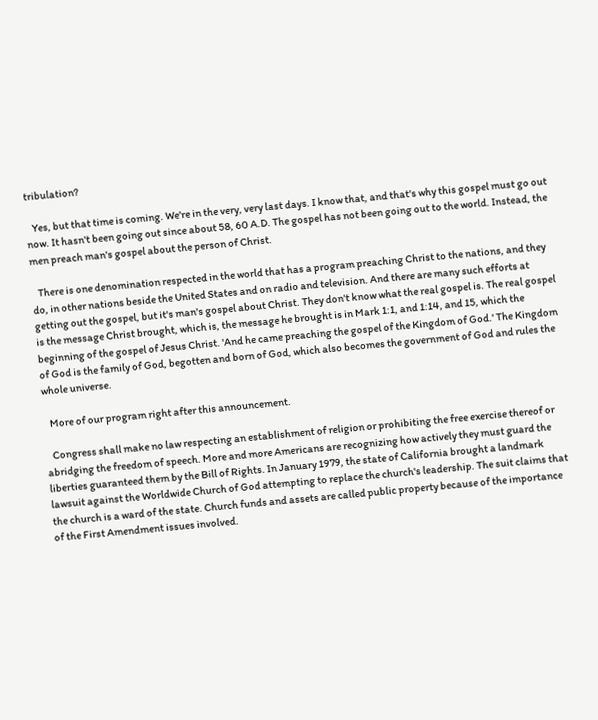tribulation?

   Yes, but that time is coming. We're in the very, very last days. I know that, and that's why this gospel must go out now. It hasn't been going out since about 58, 60 A.D. The gospel has not been going out to the world. Instead, the men preach man's gospel about the person of Christ.

   There is one denomination respected in the world that has a program preaching Christ to the nations, and they do, in other nations beside the United States and on radio and television. And there are many such efforts at getting out the gospel, but it's man's gospel about Christ. They don't know what the real gospel is. The real gospel is the message Christ brought, which is, the message he brought is in Mark 1:1, and 1:14, and 15, which the beginning of the gospel of Jesus Christ. 'And he came preaching the gospel of the Kingdom of God.' The Kingdom of God is the family of God, begotten and born of God, which also becomes the government of God and rules the whole universe.

   More of our program right after this announcement.

   Congress shall make no law respecting an establishment of religion or prohibiting the free exercise thereof or abridging the freedom of speech. More and more Americans are recognizing how actively they must guard the liberties guaranteed them by the Bill of Rights. In January 1979, the state of California brought a landmark lawsuit against the Worldwide Church of God attempting to replace the church's leadership. The suit claims that the church is a ward of the state. Church funds and assets are called public property because of the importance of the First Amendment issues involved.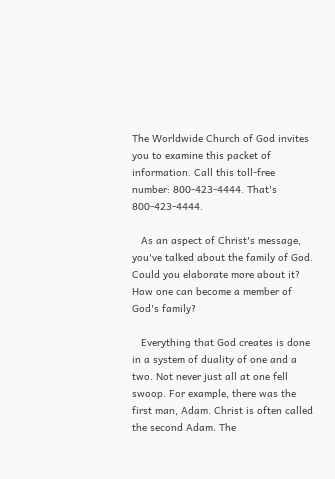The Worldwide Church of God invites you to examine this packet of information. Call this toll-free number: 800-423-4444. That's 800-423-4444.

   As an aspect of Christ's message, you've talked about the family of God. Could you elaborate more about it? How one can become a member of God's family?

   Everything that God creates is done in a system of duality of one and a two. Not never just all at one fell swoop. For example, there was the first man, Adam. Christ is often called the second Adam. The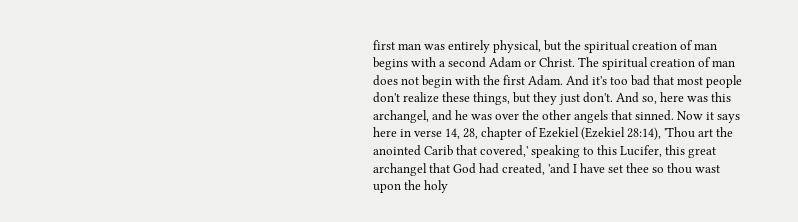first man was entirely physical, but the spiritual creation of man begins with a second Adam or Christ. The spiritual creation of man does not begin with the first Adam. And it's too bad that most people don't realize these things, but they just don't. And so, here was this archangel, and he was over the other angels that sinned. Now it says here in verse 14, 28, chapter of Ezekiel (Ezekiel 28:14), 'Thou art the anointed Carib that covered,' speaking to this Lucifer, this great archangel that God had created, 'and I have set thee so thou wast upon the holy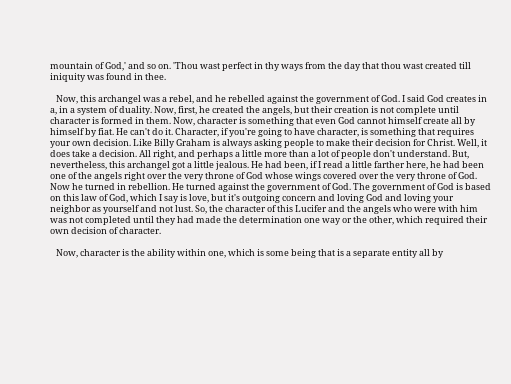mountain of God,' and so on. 'Thou wast perfect in thy ways from the day that thou wast created till iniquity was found in thee.

   Now, this archangel was a rebel, and he rebelled against the government of God. I said God creates in a, in a system of duality. Now, first, he created the angels, but their creation is not complete until character is formed in them. Now, character is something that even God cannot himself create all by himself by fiat. He can't do it. Character, if you're going to have character, is something that requires your own decision. Like Billy Graham is always asking people to make their decision for Christ. Well, it does take a decision. All right, and perhaps a little more than a lot of people don't understand. But, nevertheless, this archangel got a little jealous. He had been, if I read a little farther here, he had been one of the angels right over the very throne of God whose wings covered over the very throne of God. Now he turned in rebellion. He turned against the government of God. The government of God is based on this law of God, which I say is love, but it's outgoing concern and loving God and loving your neighbor as yourself and not lust. So, the character of this Lucifer and the angels who were with him was not completed until they had made the determination one way or the other, which required their own decision of character.

   Now, character is the ability within one, which is some being that is a separate entity all by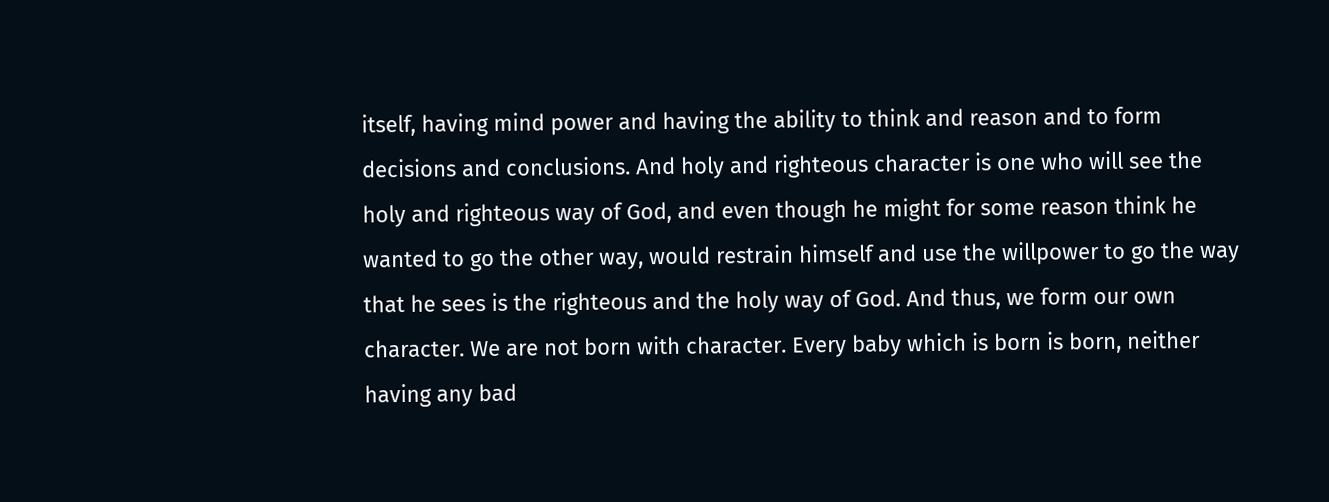itself, having mind power and having the ability to think and reason and to form decisions and conclusions. And holy and righteous character is one who will see the holy and righteous way of God, and even though he might for some reason think he wanted to go the other way, would restrain himself and use the willpower to go the way that he sees is the righteous and the holy way of God. And thus, we form our own character. We are not born with character. Every baby which is born is born, neither having any bad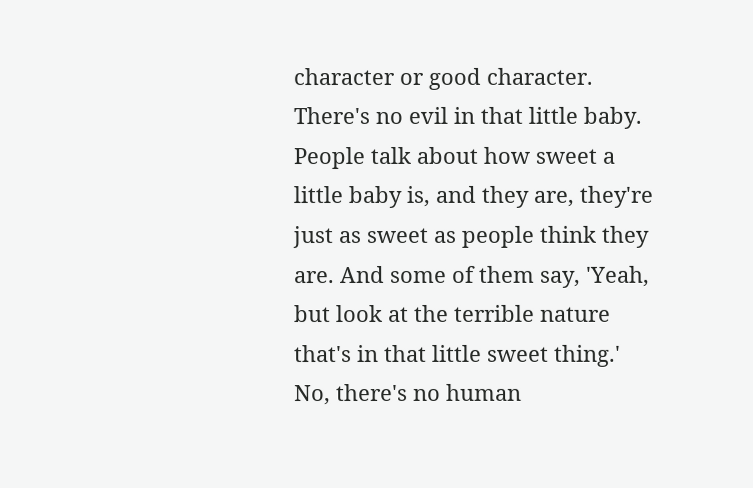character or good character. There's no evil in that little baby. People talk about how sweet a little baby is, and they are, they're just as sweet as people think they are. And some of them say, 'Yeah, but look at the terrible nature that's in that little sweet thing.' No, there's no human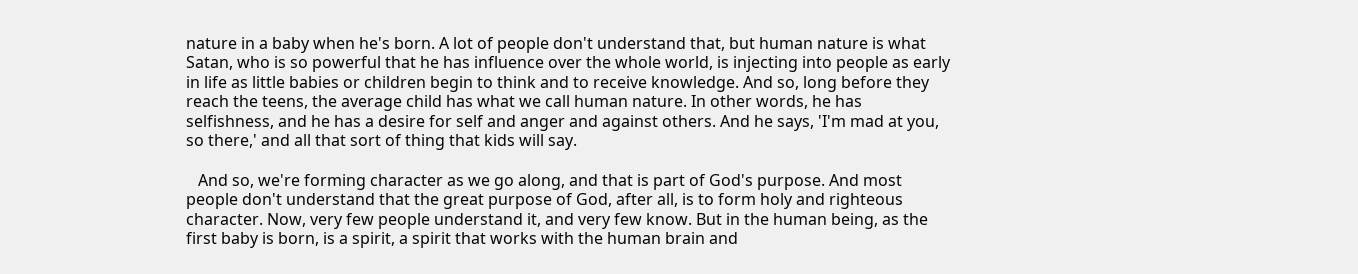nature in a baby when he's born. A lot of people don't understand that, but human nature is what Satan, who is so powerful that he has influence over the whole world, is injecting into people as early in life as little babies or children begin to think and to receive knowledge. And so, long before they reach the teens, the average child has what we call human nature. In other words, he has selfishness, and he has a desire for self and anger and against others. And he says, 'I'm mad at you, so there,' and all that sort of thing that kids will say.

   And so, we're forming character as we go along, and that is part of God's purpose. And most people don't understand that the great purpose of God, after all, is to form holy and righteous character. Now, very few people understand it, and very few know. But in the human being, as the first baby is born, is a spirit, a spirit that works with the human brain and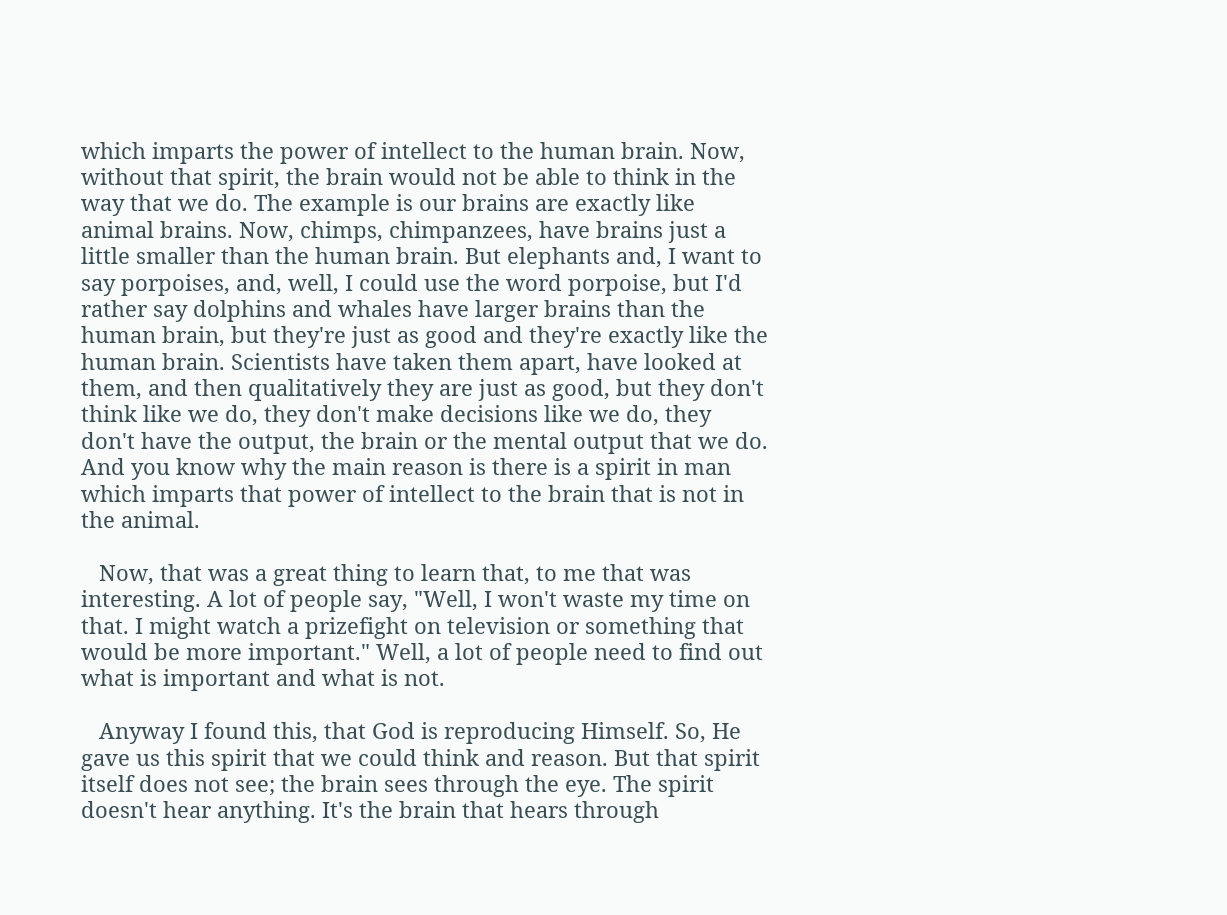which imparts the power of intellect to the human brain. Now, without that spirit, the brain would not be able to think in the way that we do. The example is our brains are exactly like animal brains. Now, chimps, chimpanzees, have brains just a little smaller than the human brain. But elephants and, I want to say porpoises, and, well, I could use the word porpoise, but I'd rather say dolphins and whales have larger brains than the human brain, but they're just as good and they're exactly like the human brain. Scientists have taken them apart, have looked at them, and then qualitatively they are just as good, but they don't think like we do, they don't make decisions like we do, they don't have the output, the brain or the mental output that we do. And you know why the main reason is there is a spirit in man which imparts that power of intellect to the brain that is not in the animal.

   Now, that was a great thing to learn that, to me that was interesting. A lot of people say, "Well, I won't waste my time on that. I might watch a prizefight on television or something that would be more important." Well, a lot of people need to find out what is important and what is not.

   Anyway I found this, that God is reproducing Himself. So, He gave us this spirit that we could think and reason. But that spirit itself does not see; the brain sees through the eye. The spirit doesn't hear anything. It's the brain that hears through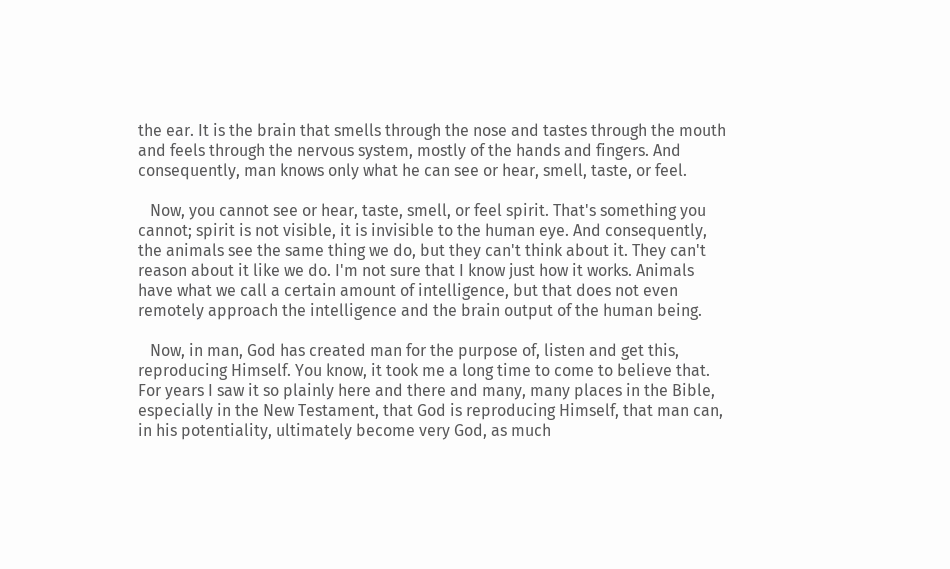the ear. It is the brain that smells through the nose and tastes through the mouth and feels through the nervous system, mostly of the hands and fingers. And consequently, man knows only what he can see or hear, smell, taste, or feel.

   Now, you cannot see or hear, taste, smell, or feel spirit. That's something you cannot; spirit is not visible, it is invisible to the human eye. And consequently, the animals see the same thing we do, but they can't think about it. They can't reason about it like we do. I'm not sure that I know just how it works. Animals have what we call a certain amount of intelligence, but that does not even remotely approach the intelligence and the brain output of the human being.

   Now, in man, God has created man for the purpose of, listen and get this, reproducing Himself. You know, it took me a long time to come to believe that. For years I saw it so plainly here and there and many, many places in the Bible, especially in the New Testament, that God is reproducing Himself, that man can, in his potentiality, ultimately become very God, as much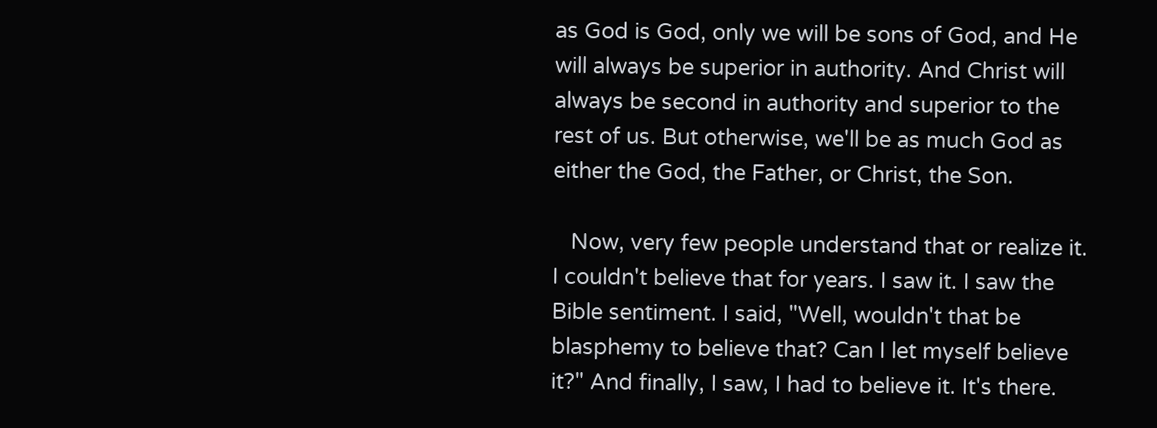as God is God, only we will be sons of God, and He will always be superior in authority. And Christ will always be second in authority and superior to the rest of us. But otherwise, we'll be as much God as either the God, the Father, or Christ, the Son.

   Now, very few people understand that or realize it. I couldn't believe that for years. I saw it. I saw the Bible sentiment. I said, "Well, wouldn't that be blasphemy to believe that? Can I let myself believe it?" And finally, I saw, I had to believe it. It's there.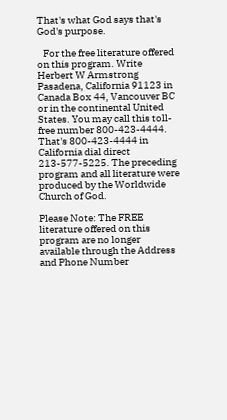That's what God says that's God's purpose.

   For the free literature offered on this program. Write Herbert W Armstrong Pasadena, California 91123 in Canada Box 44, Vancouver BC or in the continental United States. You may call this toll-free number 800-423-4444. That's 800-423-4444 in California dial direct 213-577-5225. The preceding program and all literature were produced by the Worldwide Church of God.

Please Note: The FREE literature offered on this program are no longer available through the Address and Phone Number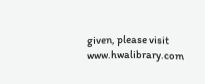given, please visit www.hwalibrary.com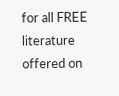for all FREE literature offered on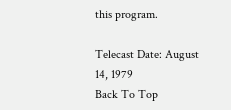this program.

Telecast Date: August 14, 1979
Back To Top